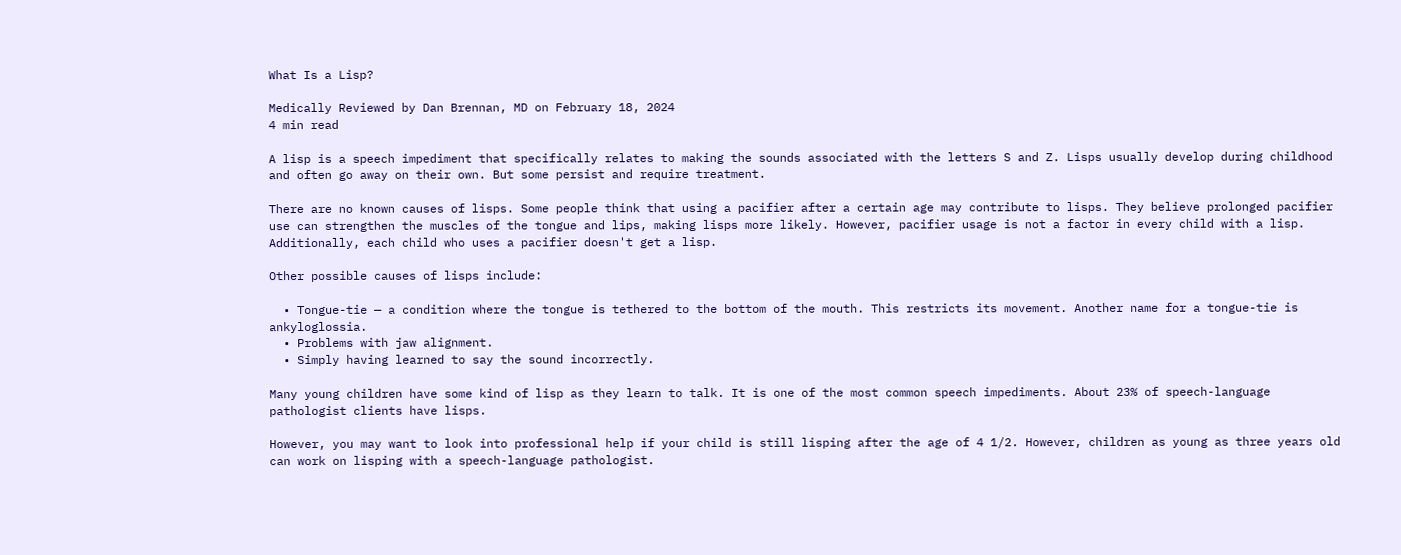What Is a Lisp?

Medically Reviewed by Dan Brennan, MD on February 18, 2024
4 min read

A lisp is a speech impediment that specifically relates to making the sounds associated with the letters S and Z. Lisps usually develop during childhood and often go away on their own. But some persist and require treatment.

There are no known causes of lisps. Some people think that using a pacifier after a certain age may contribute to lisps. They believe prolonged pacifier use can strengthen the muscles of the tongue and lips, making lisps more likely. However, pacifier usage is not a factor in every child with a lisp. Additionally, each child who uses a pacifier doesn't get a lisp.

Other possible causes of lisps include:

  • Tongue-tie — a condition where the tongue is tethered to the bottom of the mouth. This restricts its movement. Another name for a tongue-tie is ankyloglossia.
  • Problems with jaw alignment.
  • Simply having learned to say the sound incorrectly.

Many young children have some kind of lisp as they learn to talk. It is one of the most common speech impediments. About 23% of speech-language pathologist clients have lisps.

However, you may want to look into professional help if your child is still lisping after the age of 4 1/2. However, children as young as three years old can work on lisping with a speech-language pathologist.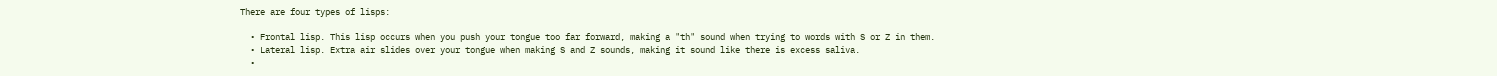There are four types of lisps:

  • Frontal lisp. This lisp occurs when you push your tongue too far forward, making a "th" sound when trying to words with S or Z in them.
  • Lateral lisp. Extra air slides over your tongue when making S and Z sounds, making it sound like there is excess saliva.
  •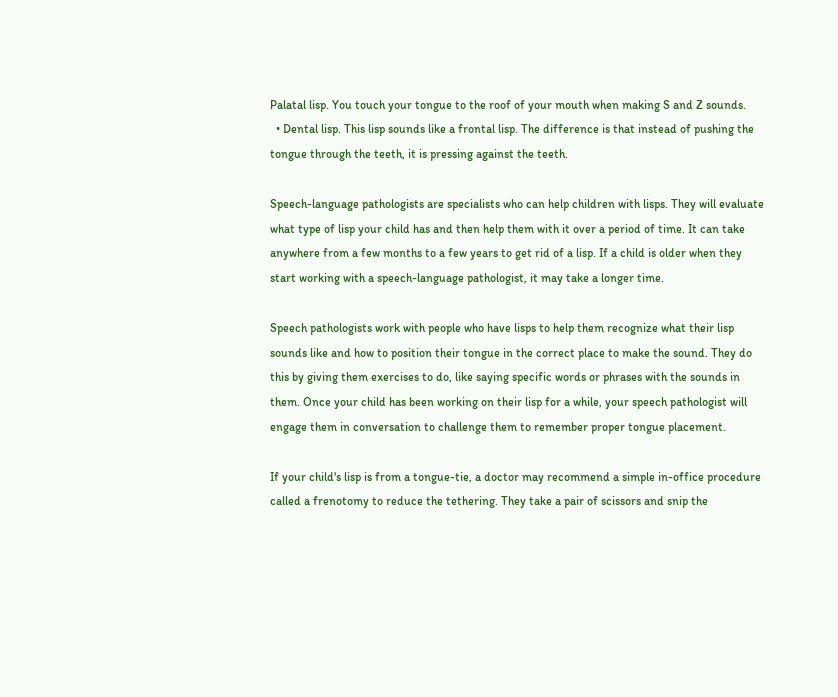Palatal lisp. You touch your tongue to the roof of your mouth when making S and Z sounds.
  • Dental lisp. This lisp sounds like a frontal lisp. The difference is that instead of pushing the tongue through the teeth, it is pressing against the teeth.

Speech-language pathologists are specialists who can help children with lisps. They will evaluate what type of lisp your child has and then help them with it over a period of time. It can take anywhere from a few months to a few years to get rid of a lisp. If a child is older when they start working with a speech-language pathologist, it may take a longer time.

Speech pathologists work with people who have lisps to help them recognize what their lisp sounds like and how to position their tongue in the correct place to make the sound. They do this by giving them exercises to do, like saying specific words or phrases with the sounds in them. Once your child has been working on their lisp for a while, your speech pathologist will engage them in conversation to challenge them to remember proper tongue placement.

If your child's lisp is from a tongue-tie, a doctor may recommend a simple in-office procedure called a frenotomy to reduce the tethering. They take a pair of scissors and snip the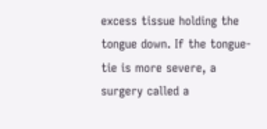excess tissue holding the tongue down. If the tongue-tie is more severe, a surgery called a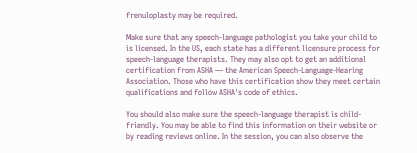frenuloplasty may be required.

Make sure that any speech-language pathologist you take your child to is licensed. In the US, each state has a different licensure process for speech-language therapists. They may also opt to get an additional certification from ASHA — the American Speech-Language-Hearing Association. Those who have this certification show they meet certain qualifications and follow ASHA's code of ethics.

You should also make sure the speech-language therapist is child-friendly. You may be able to find this information on their website or by reading reviews online. In the session, you can also observe the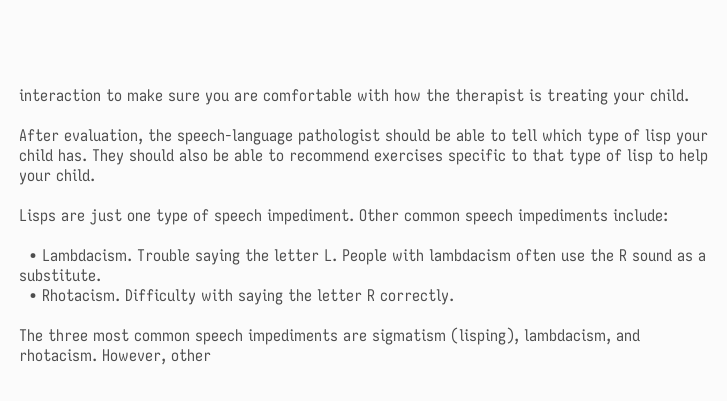interaction to make sure you are comfortable with how the therapist is treating your child.

After evaluation, the speech-language pathologist should be able to tell which type of lisp your child has. They should also be able to recommend exercises specific to that type of lisp to help your child.

Lisps are just one type of speech impediment. Other common speech impediments include:

  • Lambdacism. Trouble saying the letter L. People with lambdacism often use the R sound as a substitute.
  • Rhotacism. Difficulty with saying the letter R correctly.

The three most common speech impediments are sigmatism (lisping), lambdacism, and rhotacism. However, other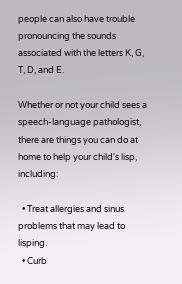people can also have trouble pronouncing the sounds associated with the letters K, G, T, D, and E.

Whether or not your child sees a speech-language pathologist, there are things you can do at home to help your child's lisp, including:

  • Treat allergies and sinus problems that may lead to lisping.
  • Curb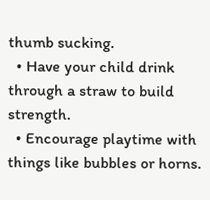thumb sucking.
  • Have your child drink through a straw to build strength.
  • Encourage playtime with things like bubbles or horns.